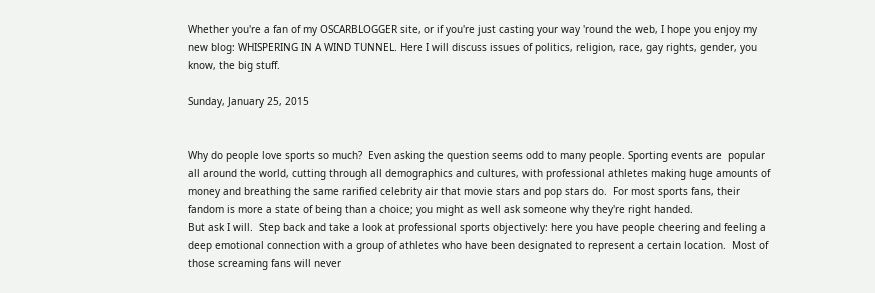Whether you're a fan of my OSCARBLOGGER site, or if you're just casting your way 'round the web, I hope you enjoy my new blog: WHISPERING IN A WIND TUNNEL. Here I will discuss issues of politics, religion, race, gay rights, gender, you know, the big stuff.

Sunday, January 25, 2015


Why do people love sports so much?  Even asking the question seems odd to many people. Sporting events are  popular all around the world, cutting through all demographics and cultures, with professional athletes making huge amounts of money and breathing the same rarified celebrity air that movie stars and pop stars do.  For most sports fans, their fandom is more a state of being than a choice; you might as well ask someone why they're right handed.
But ask I will.  Step back and take a look at professional sports objectively: here you have people cheering and feeling a deep emotional connection with a group of athletes who have been designated to represent a certain location.  Most of those screaming fans will never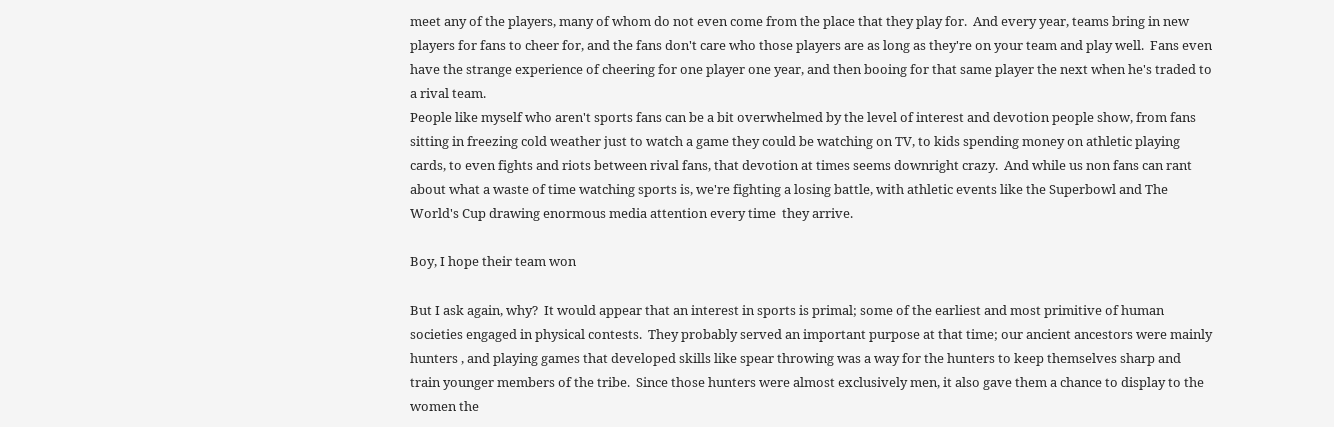meet any of the players, many of whom do not even come from the place that they play for.  And every year, teams bring in new players for fans to cheer for, and the fans don't care who those players are as long as they're on your team and play well.  Fans even have the strange experience of cheering for one player one year, and then booing for that same player the next when he's traded to a rival team.
People like myself who aren't sports fans can be a bit overwhelmed by the level of interest and devotion people show, from fans sitting in freezing cold weather just to watch a game they could be watching on TV, to kids spending money on athletic playing cards, to even fights and riots between rival fans, that devotion at times seems downright crazy.  And while us non fans can rant about what a waste of time watching sports is, we're fighting a losing battle, with athletic events like the Superbowl and The World's Cup drawing enormous media attention every time  they arrive.

Boy, I hope their team won

But I ask again, why?  It would appear that an interest in sports is primal; some of the earliest and most primitive of human societies engaged in physical contests.  They probably served an important purpose at that time; our ancient ancestors were mainly hunters , and playing games that developed skills like spear throwing was a way for the hunters to keep themselves sharp and train younger members of the tribe.  Since those hunters were almost exclusively men, it also gave them a chance to display to the women the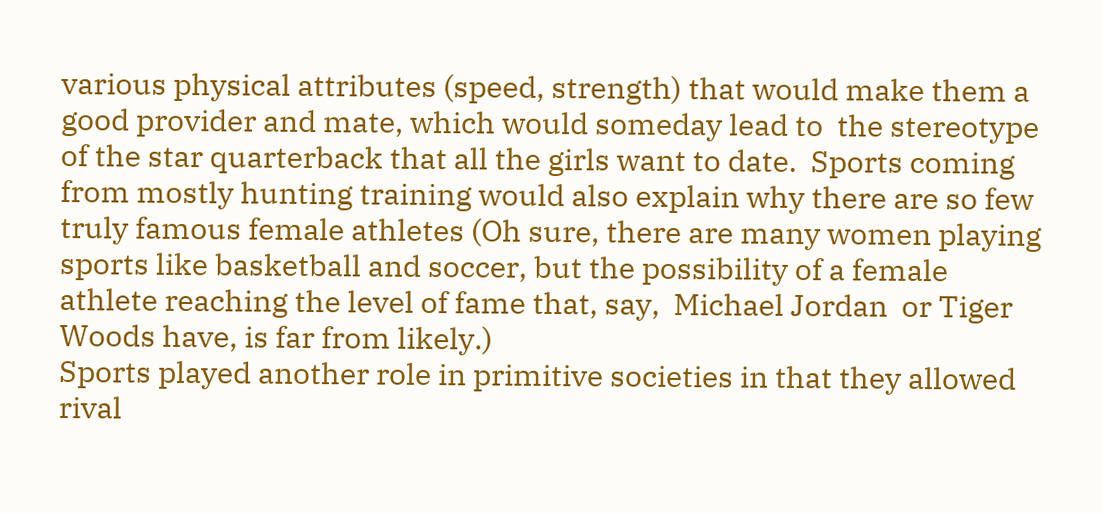various physical attributes (speed, strength) that would make them a good provider and mate, which would someday lead to  the stereotype of the star quarterback that all the girls want to date.  Sports coming from mostly hunting training would also explain why there are so few truly famous female athletes (Oh sure, there are many women playing sports like basketball and soccer, but the possibility of a female athlete reaching the level of fame that, say,  Michael Jordan  or Tiger Woods have, is far from likely.)
Sports played another role in primitive societies in that they allowed rival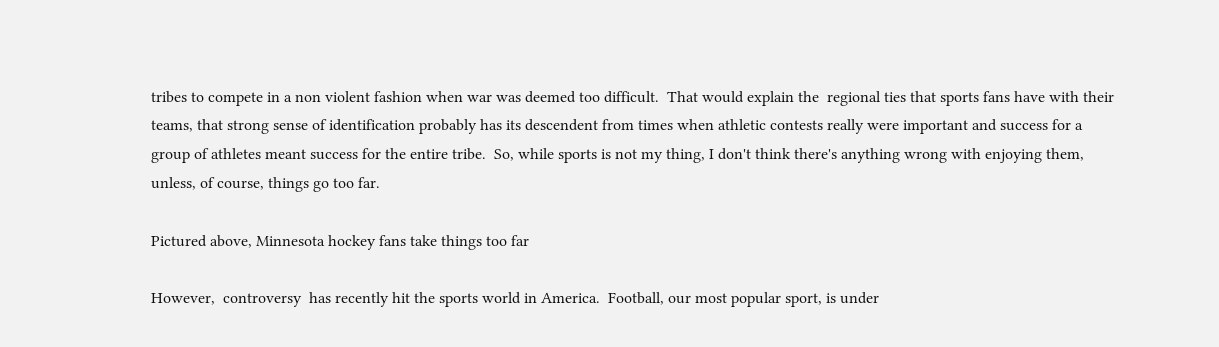tribes to compete in a non violent fashion when war was deemed too difficult.  That would explain the  regional ties that sports fans have with their teams, that strong sense of identification probably has its descendent from times when athletic contests really were important and success for a group of athletes meant success for the entire tribe.  So, while sports is not my thing, I don't think there's anything wrong with enjoying them, unless, of course, things go too far.

Pictured above, Minnesota hockey fans take things too far

However,  controversy  has recently hit the sports world in America.  Football, our most popular sport, is under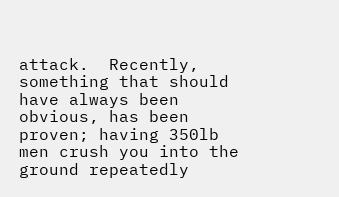attack.  Recently, something that should have always been obvious, has been proven; having 350lb men crush you into the ground repeatedly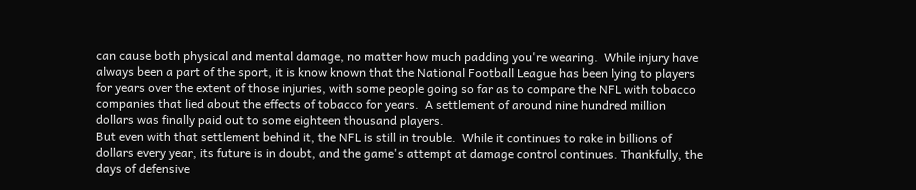can cause both physical and mental damage, no matter how much padding you're wearing.  While injury have always been a part of the sport, it is know known that the National Football League has been lying to players for years over the extent of those injuries, with some people going so far as to compare the NFL with tobacco companies that lied about the effects of tobacco for years.  A settlement of around nine hundred million dollars was finally paid out to some eighteen thousand players.
But even with that settlement behind it, the NFL is still in trouble.  While it continues to rake in billions of dollars every year, its future is in doubt, and the game's attempt at damage control continues. Thankfully, the days of defensive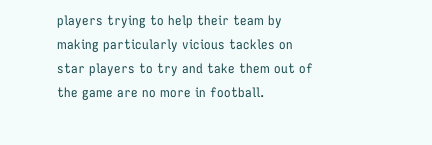players trying to help their team by making particularly vicious tackles on star players to try and take them out of the game are no more in football.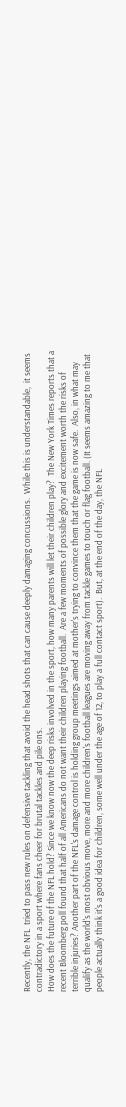Recently, the NFL  tried to pass new rules on defensive tackling that avoid the head shots that can cause deeply damaging concussions.  While this is understandable,  it seems contradictory in a sport where fans cheer for brutal tackles and pile ons.
How does the future of the NFL hold? Since we know now the deep risks involved in the sport, how many parents will let their children play?  The New York Times reports that a recent Bloomberg poll found that half of all Americans do not want their children playing football.  Are a few moments of possible glory and excitement worth the risks of terrible injuries? Another part of the NFL's damage control is holding group meetings aimed at mother's trying to convince them that the game is now safe.  Also, in what may qualify as the world's most obvious move, more and more children's football leagues are moving away from tackle games to touch or flag football. (It seems amazing to me that people actually think it's a good idea for children, some well under the age of 12, to play a full contact sport).  But, at the end of the day, the NFL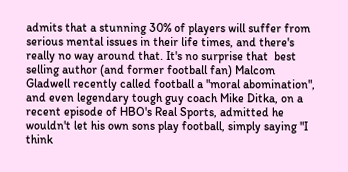admits that a stunning 30% of players will suffer from serious mental issues in their life times, and there's really no way around that. It's no surprise that  best selling author (and former football fan) Malcom Gladwell recently called football a "moral abomination", and even legendary tough guy coach Mike Ditka, on a recent episode of HBO's Real Sports, admitted he wouldn't let his own sons play football, simply saying "I think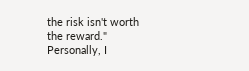the risk isn't worth the reward."
Personally, I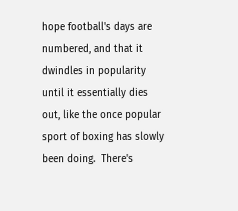hope football's days are numbered, and that it dwindles in popularity until it essentially dies out, like the once popular sport of boxing has slowly been doing.  There's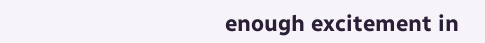enough excitement in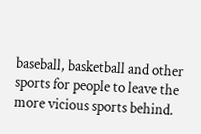baseball, basketball and other sports for people to leave the more vicious sports behind.